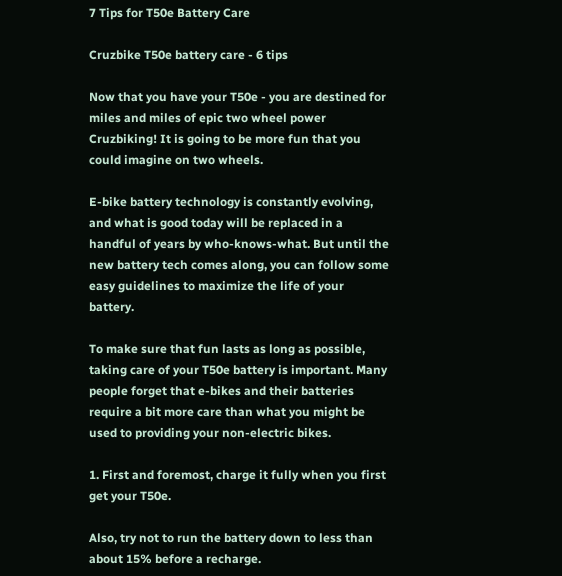7 Tips for T50e Battery Care

Cruzbike T50e battery care - 6 tips

Now that you have your T50e - you are destined for miles and miles of epic two wheel power Cruzbiking! It is going to be more fun that you could imagine on two wheels.

E-bike battery technology is constantly evolving, and what is good today will be replaced in a handful of years by who-knows-what. But until the new battery tech comes along, you can follow some easy guidelines to maximize the life of your battery.

To make sure that fun lasts as long as possible, taking care of your T50e battery is important. Many people forget that e-bikes and their batteries require a bit more care than what you might be used to providing your non-electric bikes.

1. First and foremost, charge it fully when you first get your T50e.

Also, try not to run the battery down to less than about 15% before a recharge.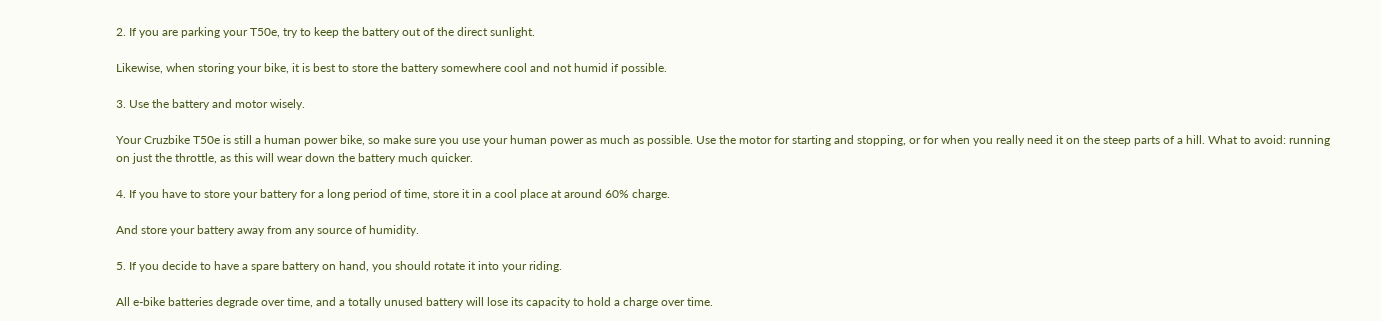2. If you are parking your T50e, try to keep the battery out of the direct sunlight.

Likewise, when storing your bike, it is best to store the battery somewhere cool and not humid if possible.

3. Use the battery and motor wisely.

Your Cruzbike T50e is still a human power bike, so make sure you use your human power as much as possible. Use the motor for starting and stopping, or for when you really need it on the steep parts of a hill. What to avoid: running on just the throttle, as this will wear down the battery much quicker.

4. If you have to store your battery for a long period of time, store it in a cool place at around 60% charge.

And store your battery away from any source of humidity.

5. If you decide to have a spare battery on hand, you should rotate it into your riding.

All e-bike batteries degrade over time, and a totally unused battery will lose its capacity to hold a charge over time.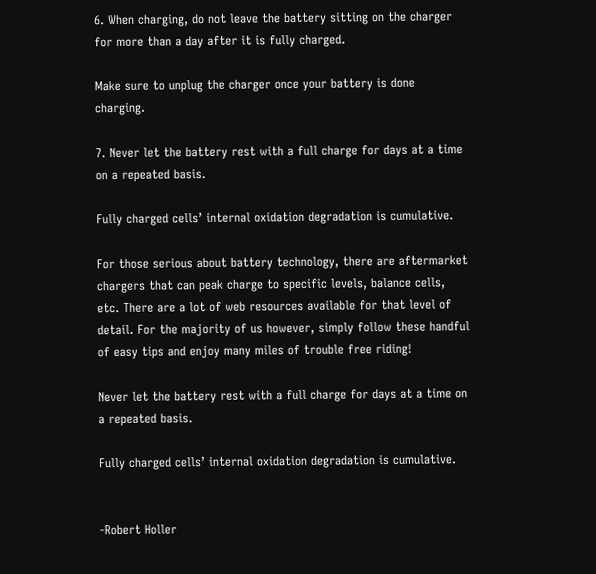6. When charging, do not leave the battery sitting on the charger for more than a day after it is fully charged.

Make sure to unplug the charger once your battery is done charging.

7. Never let the battery rest with a full charge for days at a time on a repeated basis.

Fully charged cells’ internal oxidation degradation is cumulative.

For those serious about battery technology, there are aftermarket chargers that can peak charge to specific levels, balance cells, etc. There are a lot of web resources available for that level of detail. For the majority of us however, simply follow these handful of easy tips and enjoy many miles of trouble free riding!

Never let the battery rest with a full charge for days at a time on a repeated basis.

Fully charged cells’ internal oxidation degradation is cumulative.


-Robert Holler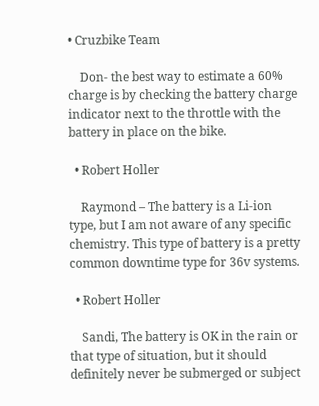• Cruzbike Team

    Don- the best way to estimate a 60% charge is by checking the battery charge indicator next to the throttle with the battery in place on the bike.

  • Robert Holler

    Raymond – The battery is a Li-ion type, but I am not aware of any specific chemistry. This type of battery is a pretty common downtime type for 36v systems.

  • Robert Holler

    Sandi, The battery is OK in the rain or that type of situation, but it should definitely never be submerged or subject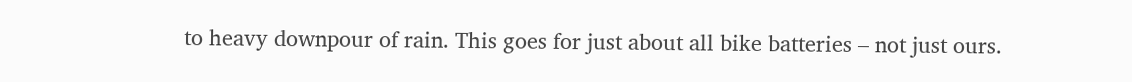to heavy downpour of rain. This goes for just about all bike batteries – not just ours.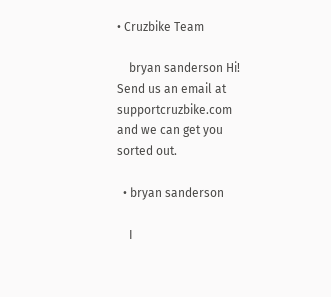• Cruzbike Team

    bryan sanderson Hi! Send us an email at supportcruzbike.com and we can get you sorted out.

  • bryan sanderson

    I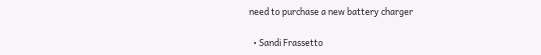need to purchase a new battery charger

  • Sandi Frassetto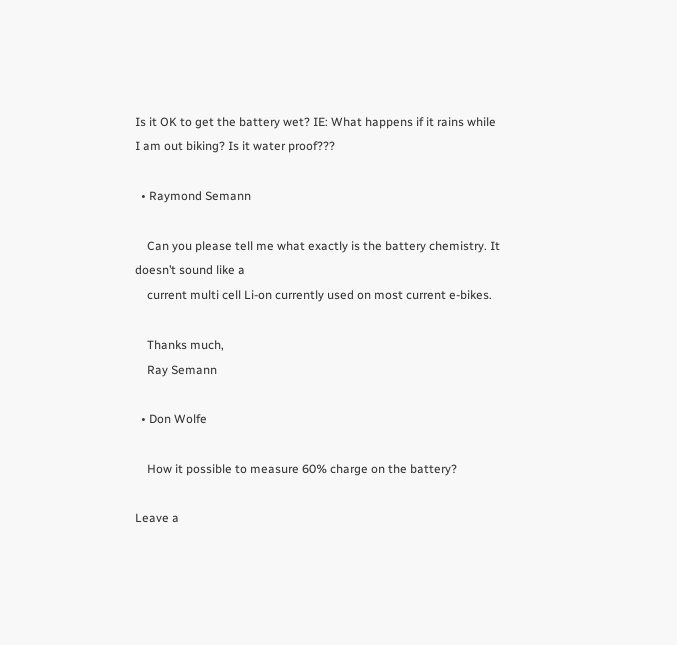Is it OK to get the battery wet? IE: What happens if it rains while I am out biking? Is it water proof???

  • Raymond Semann

    Can you please tell me what exactly is the battery chemistry. It doesn’t sound like a
    current multi cell Li-on currently used on most current e-bikes.

    Thanks much,
    Ray Semann

  • Don Wolfe

    How it possible to measure 60% charge on the battery?

Leave a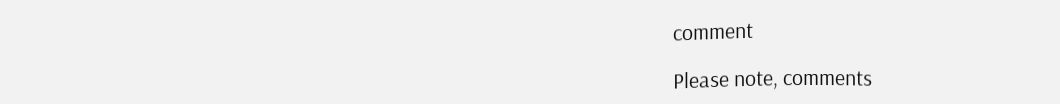comment

Please note, comments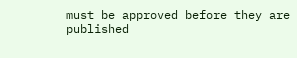must be approved before they are published